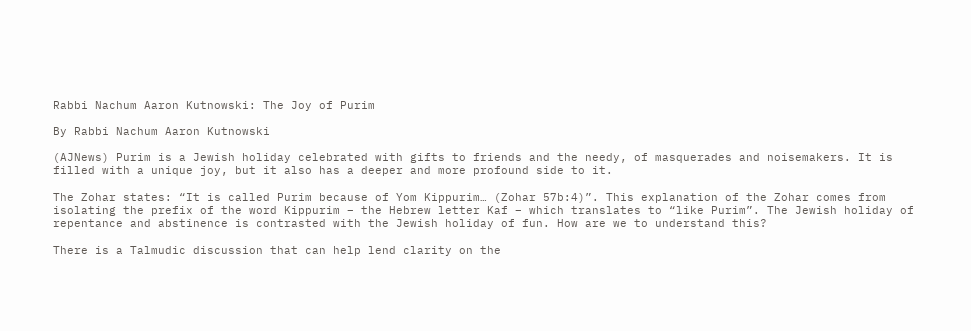Rabbi Nachum Aaron Kutnowski: The Joy of Purim

By Rabbi Nachum Aaron Kutnowski

(AJNews) Purim is a Jewish holiday celebrated with gifts to friends and the needy, of masquerades and noisemakers. It is filled with a unique joy, but it also has a deeper and more profound side to it.

The Zohar states: “It is called Purim because of Yom Kippurim… (Zohar 57b:4)”. This explanation of the Zohar comes from isolating the prefix of the word Kippurim – the Hebrew letter Kaf – which translates to “like Purim”. The Jewish holiday of repentance and abstinence is contrasted with the Jewish holiday of fun. How are we to understand this?

There is a Talmudic discussion that can help lend clarity on the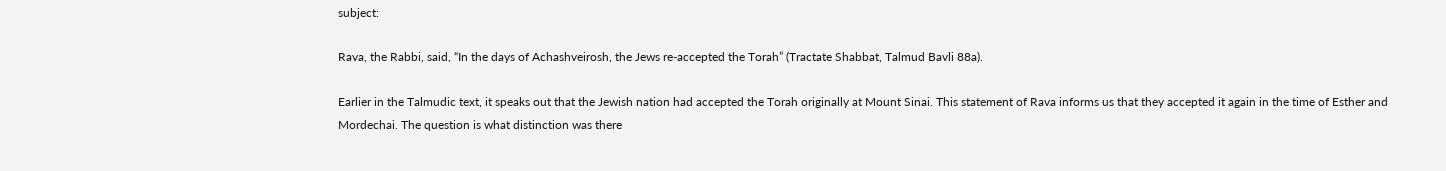subject:

Rava, the Rabbi, said, “In the days of Achashveirosh, the Jews re-accepted the Torah” (Tractate Shabbat, Talmud Bavli 88a).

Earlier in the Talmudic text, it speaks out that the Jewish nation had accepted the Torah originally at Mount Sinai. This statement of Rava informs us that they accepted it again in the time of Esther and Mordechai. The question is what distinction was there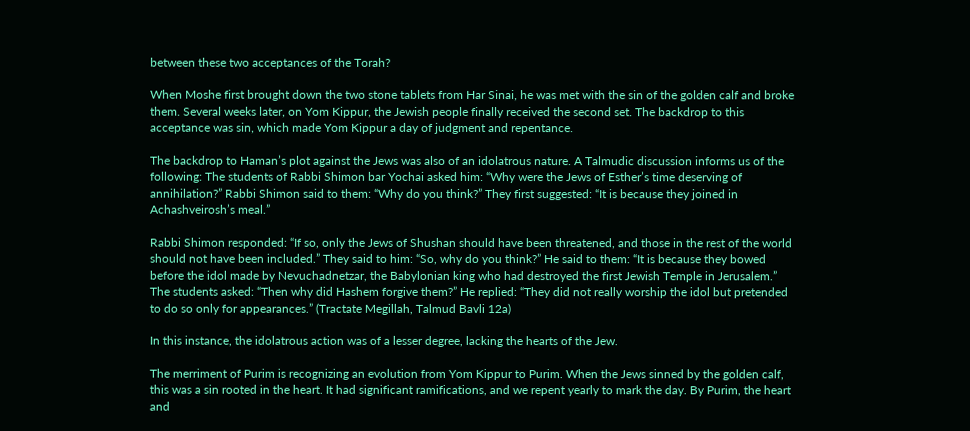between these two acceptances of the Torah?

When Moshe first brought down the two stone tablets from Har Sinai, he was met with the sin of the golden calf and broke them. Several weeks later, on Yom Kippur, the Jewish people finally received the second set. The backdrop to this acceptance was sin, which made Yom Kippur a day of judgment and repentance.

The backdrop to Haman’s plot against the Jews was also of an idolatrous nature. A Talmudic discussion informs us of the following: The students of Rabbi Shimon bar Yochai asked him: “Why were the Jews of Esther’s time deserving of annihilation?” Rabbi Shimon said to them: “Why do you think?” They first suggested: “It is because they joined in Achashveirosh’s meal.”

Rabbi Shimon responded: “If so, only the Jews of Shushan should have been threatened, and those in the rest of the world should not have been included.” They said to him: “So, why do you think?” He said to them: “It is because they bowed before the idol made by Nevuchadnetzar, the Babylonian king who had destroyed the first Jewish Temple in Jerusalem.” The students asked: “Then why did Hashem forgive them?” He replied: “They did not really worship the idol but pretended to do so only for appearances.” (Tractate Megillah, Talmud Bavli 12a)

In this instance, the idolatrous action was of a lesser degree, lacking the hearts of the Jew.

The merriment of Purim is recognizing an evolution from Yom Kippur to Purim. When the Jews sinned by the golden calf, this was a sin rooted in the heart. It had significant ramifications, and we repent yearly to mark the day. By Purim, the heart and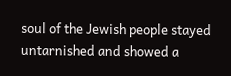soul of the Jewish people stayed untarnished and showed a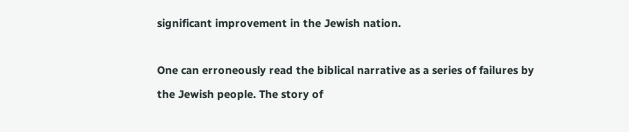significant improvement in the Jewish nation.

One can erroneously read the biblical narrative as a series of failures by the Jewish people. The story of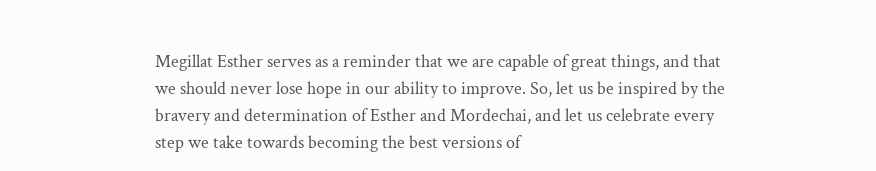Megillat Esther serves as a reminder that we are capable of great things, and that we should never lose hope in our ability to improve. So, let us be inspired by the bravery and determination of Esther and Mordechai, and let us celebrate every step we take towards becoming the best versions of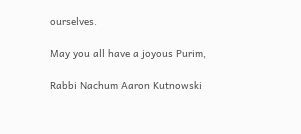ourselves.

May you all have a joyous Purim,

Rabbi Nachum Aaron Kutnowski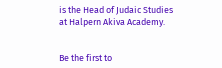is the Head of Judaic Studies at Halpern Akiva Academy.


Be the first to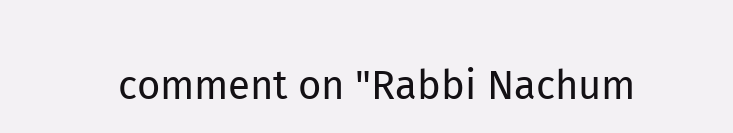comment on "Rabbi Nachum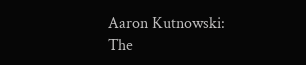Aaron Kutnowski: The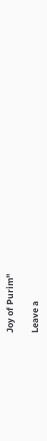Joy of Purim"

Leave a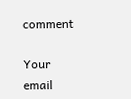comment

Your email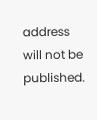address will not be published.